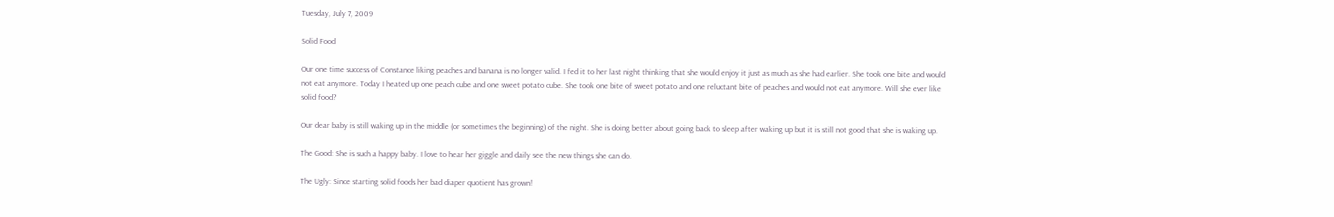Tuesday, July 7, 2009

Solid Food

Our one time success of Constance liking peaches and banana is no longer valid. I fed it to her last night thinking that she would enjoy it just as much as she had earlier. She took one bite and would not eat anymore. Today I heated up one peach cube and one sweet potato cube. She took one bite of sweet potato and one reluctant bite of peaches and would not eat anymore. Will she ever like solid food?

Our dear baby is still waking up in the middle (or sometimes the beginning) of the night. She is doing better about going back to sleep after waking up but it is still not good that she is waking up.

The Good: She is such a happy baby. I love to hear her giggle and daily see the new things she can do.

The Ugly: Since starting solid foods her bad diaper quotient has grown!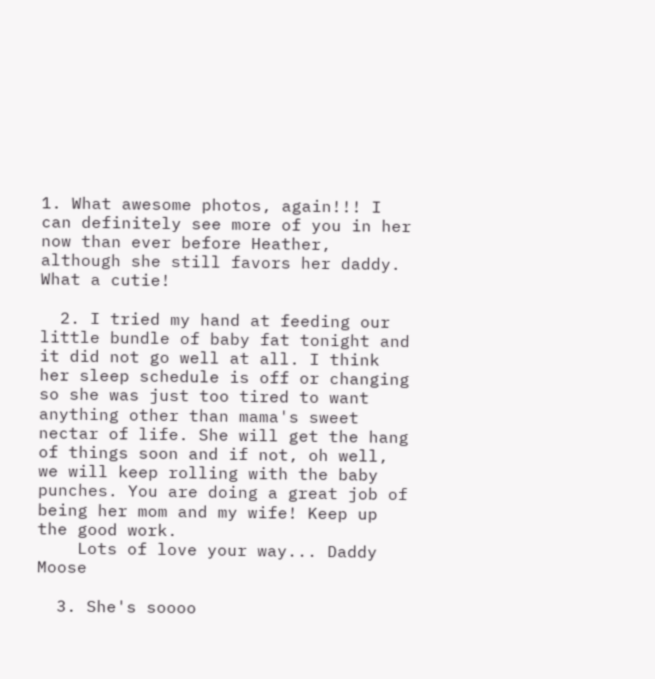1. What awesome photos, again!!! I can definitely see more of you in her now than ever before Heather, although she still favors her daddy. What a cutie!

  2. I tried my hand at feeding our little bundle of baby fat tonight and it did not go well at all. I think her sleep schedule is off or changing so she was just too tired to want anything other than mama's sweet nectar of life. She will get the hang of things soon and if not, oh well, we will keep rolling with the baby punches. You are doing a great job of being her mom and my wife! Keep up the good work.
    Lots of love your way... Daddy Moose

  3. She's soooo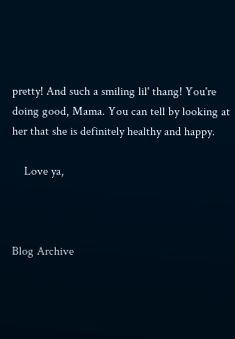pretty! And such a smiling lil' thang! You're doing good, Mama. You can tell by looking at her that she is definitely healthy and happy.

    Love ya,



Blog Archive